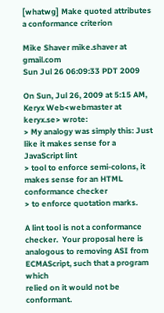[whatwg] Make quoted attributes a conformance criterion

Mike Shaver mike.shaver at gmail.com
Sun Jul 26 06:09:33 PDT 2009

On Sun, Jul 26, 2009 at 5:15 AM, Keryx Web<webmaster at keryx.se> wrote:
> My analogy was simply this: Just like it makes sense for a JavaScript lint
> tool to enforce semi-colons, it makes sense for an HTML conformance checker
> to enforce quotation marks.

A lint tool is not a conformance checker.  Your proposal here is
analogous to removing ASI from ECMAScript, such that a program which
relied on it would not be conformant.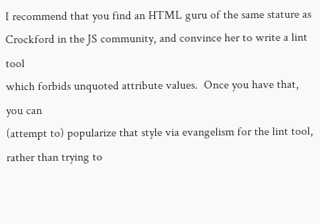I recommend that you find an HTML guru of the same stature as
Crockford in the JS community, and convince her to write a lint tool
which forbids unquoted attribute values.  Once you have that, you can
(attempt to) popularize that style via evangelism for the lint tool,
rather than trying to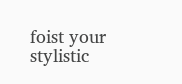foist your stylistic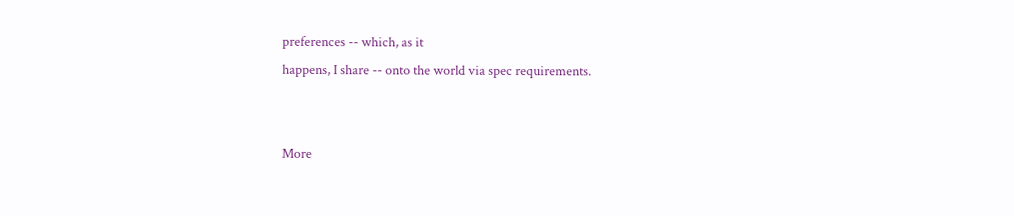preferences -- which, as it
happens, I share -- onto the world via spec requirements.


More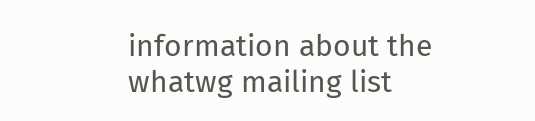information about the whatwg mailing list